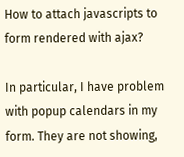How to attach javascripts to form rendered with ajax?

In particular, I have problem with popup calendars in my form. They are not showing,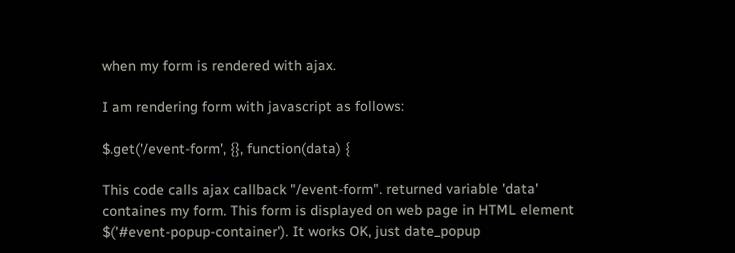when my form is rendered with ajax.

I am rendering form with javascript as follows:

$.get('/event-form', {}, function(data) {

This code calls ajax callback "/event-form". returned variable 'data' containes my form. This form is displayed on web page in HTML element $('#event-popup-container'). It works OK, just date_popup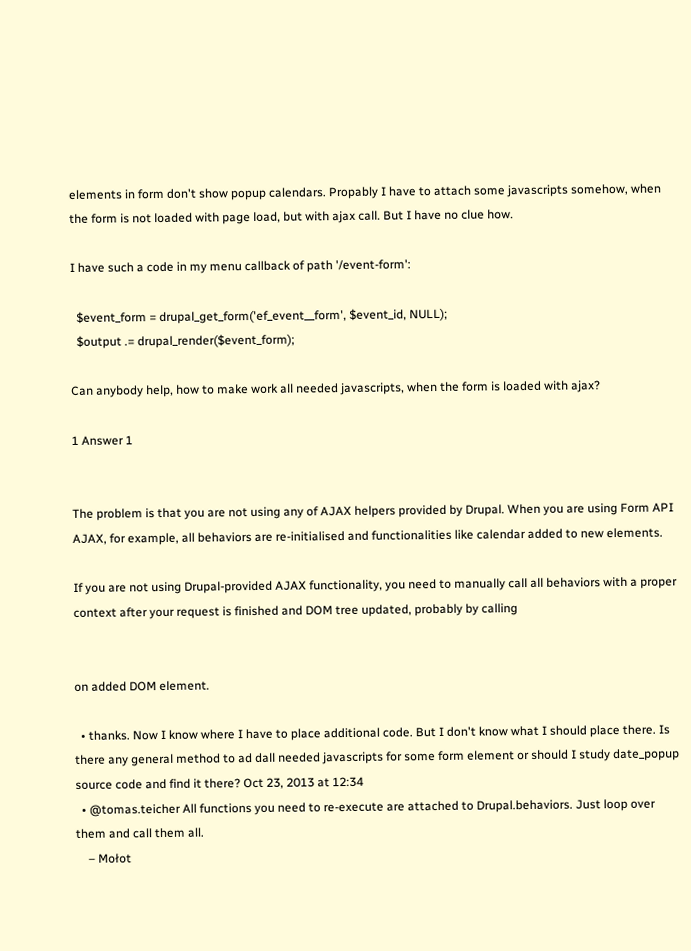elements in form don't show popup calendars. Propably I have to attach some javascripts somehow, when the form is not loaded with page load, but with ajax call. But I have no clue how.

I have such a code in my menu callback of path '/event-form':

  $event_form = drupal_get_form('ef_event__form', $event_id, NULL);
  $output .= drupal_render($event_form);

Can anybody help, how to make work all needed javascripts, when the form is loaded with ajax?

1 Answer 1


The problem is that you are not using any of AJAX helpers provided by Drupal. When you are using Form API AJAX, for example, all behaviors are re-initialised and functionalities like calendar added to new elements.

If you are not using Drupal-provided AJAX functionality, you need to manually call all behaviors with a proper context after your request is finished and DOM tree updated, probably by calling


on added DOM element.

  • thanks. Now I know where I have to place additional code. But I don't know what I should place there. Is there any general method to ad dall needed javascripts for some form element or should I study date_popup source code and find it there? Oct 23, 2013 at 12:34
  • @tomas.teicher All functions you need to re-execute are attached to Drupal.behaviors. Just loop over them and call them all.
    – Mołot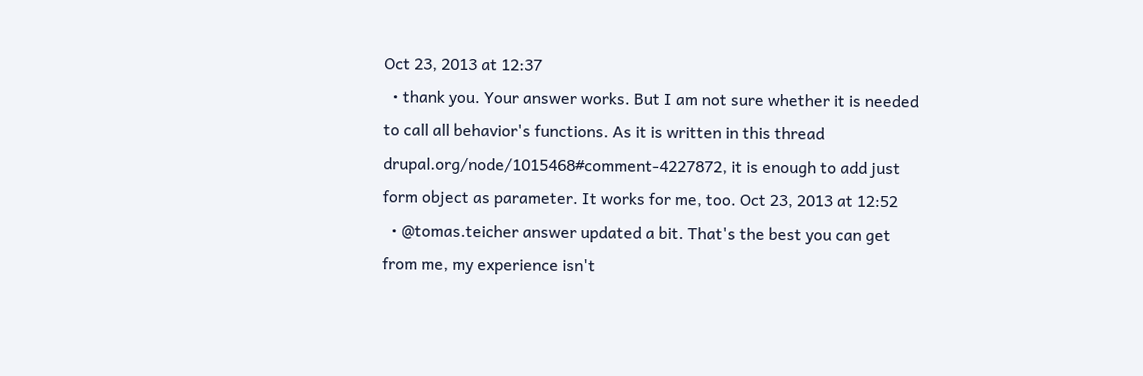Oct 23, 2013 at 12:37
  • thank you. Your answer works. But I am not sure whether it is needed to call all behavior's functions. As it is written in this thread drupal.org/node/1015468#comment-4227872, it is enough to add just form object as parameter. It works for me, too. Oct 23, 2013 at 12:52
  • @tomas.teicher answer updated a bit. That's the best you can get from me, my experience isn't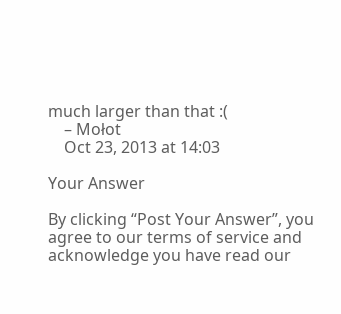much larger than that :(
    – Mołot
    Oct 23, 2013 at 14:03

Your Answer

By clicking “Post Your Answer”, you agree to our terms of service and acknowledge you have read our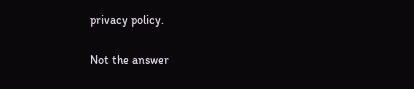privacy policy.

Not the answer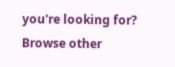you're looking for? Browse other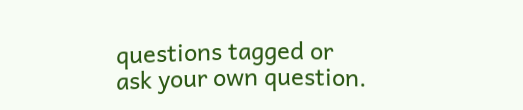questions tagged or ask your own question.